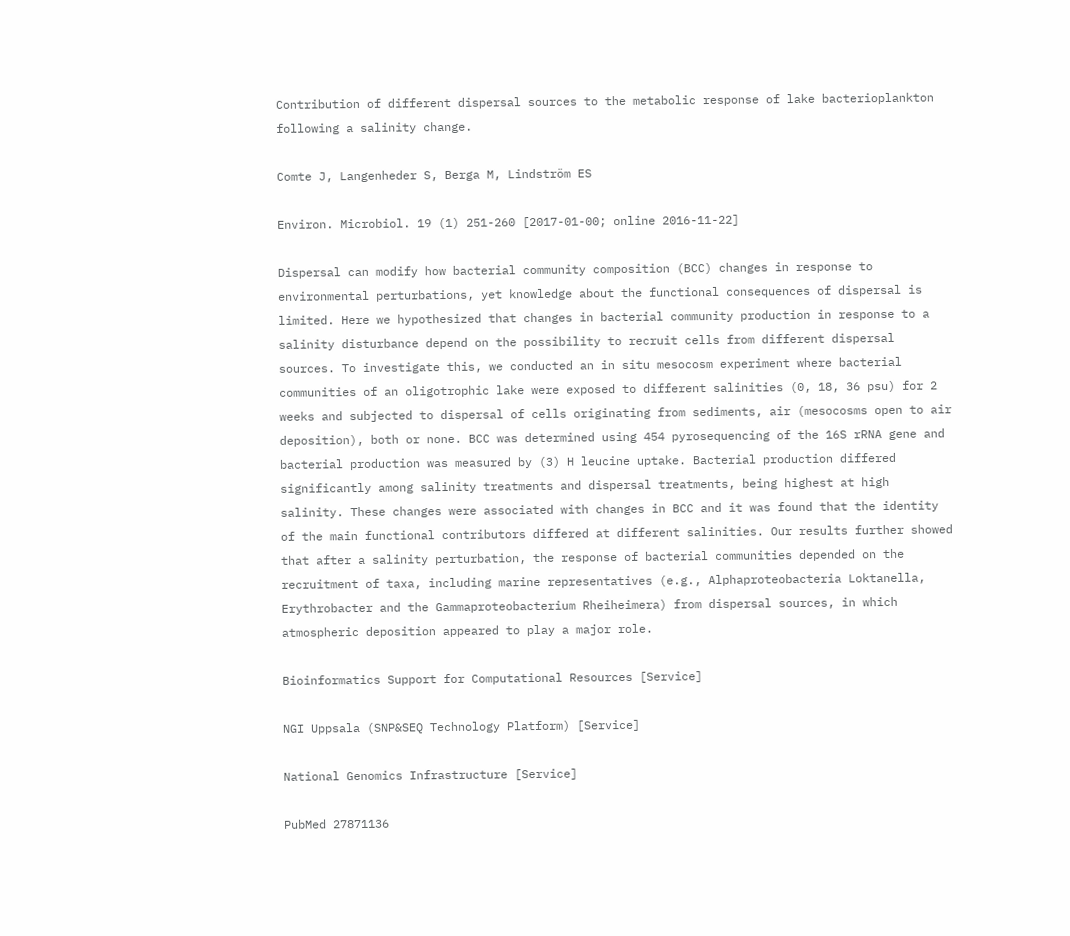Contribution of different dispersal sources to the metabolic response of lake bacterioplankton following a salinity change.

Comte J, Langenheder S, Berga M, Lindström ES

Environ. Microbiol. 19 (1) 251-260 [2017-01-00; online 2016-11-22]

Dispersal can modify how bacterial community composition (BCC) changes in response to environmental perturbations, yet knowledge about the functional consequences of dispersal is limited. Here we hypothesized that changes in bacterial community production in response to a salinity disturbance depend on the possibility to recruit cells from different dispersal sources. To investigate this, we conducted an in situ mesocosm experiment where bacterial communities of an oligotrophic lake were exposed to different salinities (0, 18, 36 psu) for 2 weeks and subjected to dispersal of cells originating from sediments, air (mesocosms open to air deposition), both or none. BCC was determined using 454 pyrosequencing of the 16S rRNA gene and bacterial production was measured by (3) H leucine uptake. Bacterial production differed significantly among salinity treatments and dispersal treatments, being highest at high salinity. These changes were associated with changes in BCC and it was found that the identity of the main functional contributors differed at different salinities. Our results further showed that after a salinity perturbation, the response of bacterial communities depended on the recruitment of taxa, including marine representatives (e.g., Alphaproteobacteria Loktanella, Erythrobacter and the Gammaproteobacterium Rheiheimera) from dispersal sources, in which atmospheric deposition appeared to play a major role.

Bioinformatics Support for Computational Resources [Service]

NGI Uppsala (SNP&SEQ Technology Platform) [Service]

National Genomics Infrastructure [Service]

PubMed 27871136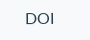DOI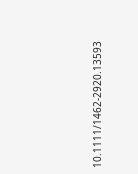10.1111/1462-2920.13593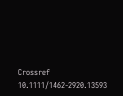Crossref 10.1111/1462-2920.13593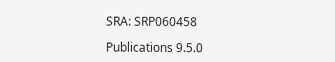SRA: SRP060458

Publications 9.5.0